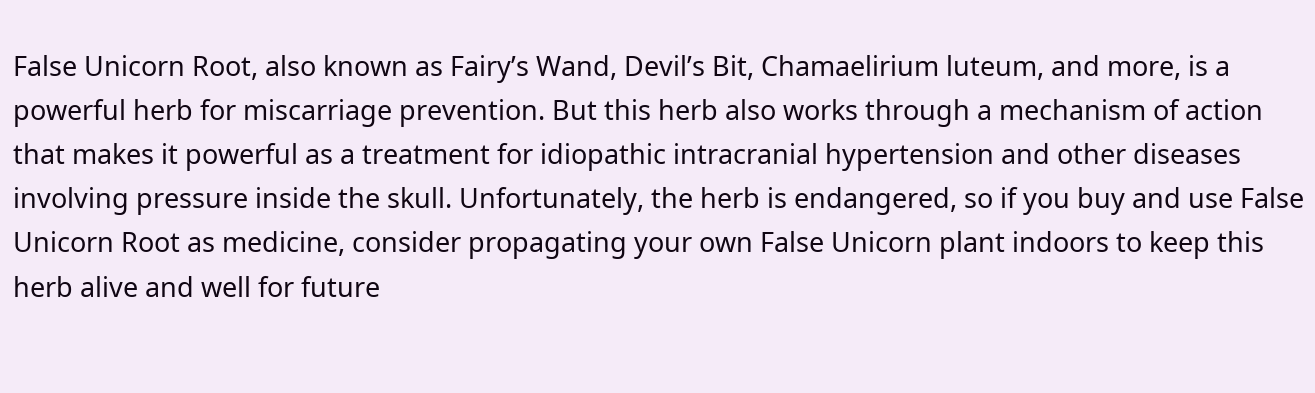False Unicorn Root, also known as Fairy’s Wand, Devil’s Bit, Chamaelirium luteum, and more, is a powerful herb for miscarriage prevention. But this herb also works through a mechanism of action that makes it powerful as a treatment for idiopathic intracranial hypertension and other diseases involving pressure inside the skull. Unfortunately, the herb is endangered, so if you buy and use False Unicorn Root as medicine, consider propagating your own False Unicorn plant indoors to keep this herb alive and well for future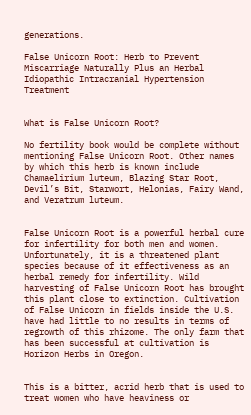generations.

False Unicorn Root: Herb to Prevent Miscarriage Naturally Plus an Herbal Idiopathic Intracranial Hypertension Treatment


What is False Unicorn Root?

No fertility book would be complete without mentioning False Unicorn Root. Other names by which this herb is known include Chamaelirium luteum, Blazing Star Root, Devil’s Bit, Starwort, Helonias, Fairy Wand, and Veratrum luteum.


False Unicorn Root is a powerful herbal cure for infertility for both men and women. Unfortunately, it is a threatened plant species because of it effectiveness as an herbal remedy for infertility. Wild harvesting of False Unicorn Root has brought this plant close to extinction. Cultivation of False Unicorn in fields inside the U.S. have had little to no results in terms of regrowth of this rhizome. The only farm that has been successful at cultivation is Horizon Herbs in Oregon.


This is a bitter, acrid herb that is used to treat women who have heaviness or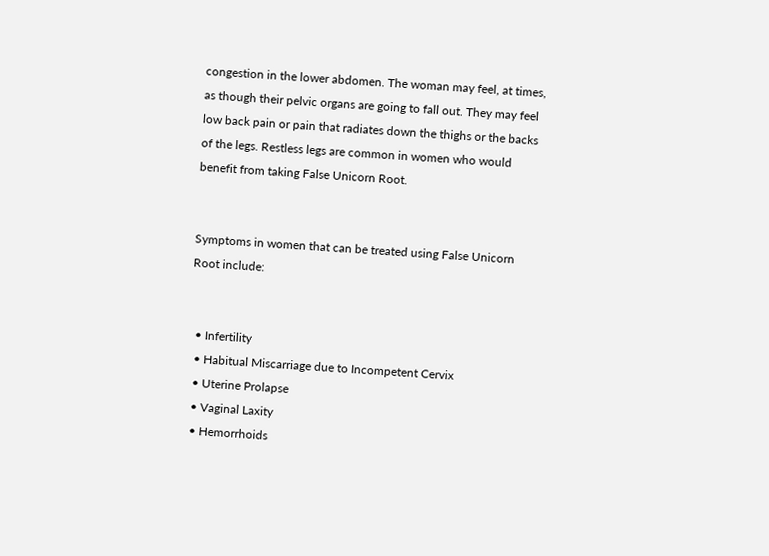congestion in the lower abdomen. The woman may feel, at times, as though their pelvic organs are going to fall out. They may feel low back pain or pain that radiates down the thighs or the backs of the legs. Restless legs are common in women who would benefit from taking False Unicorn Root.


Symptoms in women that can be treated using False Unicorn Root include:


  • Infertility
  • Habitual Miscarriage due to Incompetent Cervix
  • Uterine Prolapse
  • Vaginal Laxity
  • Hemorrhoids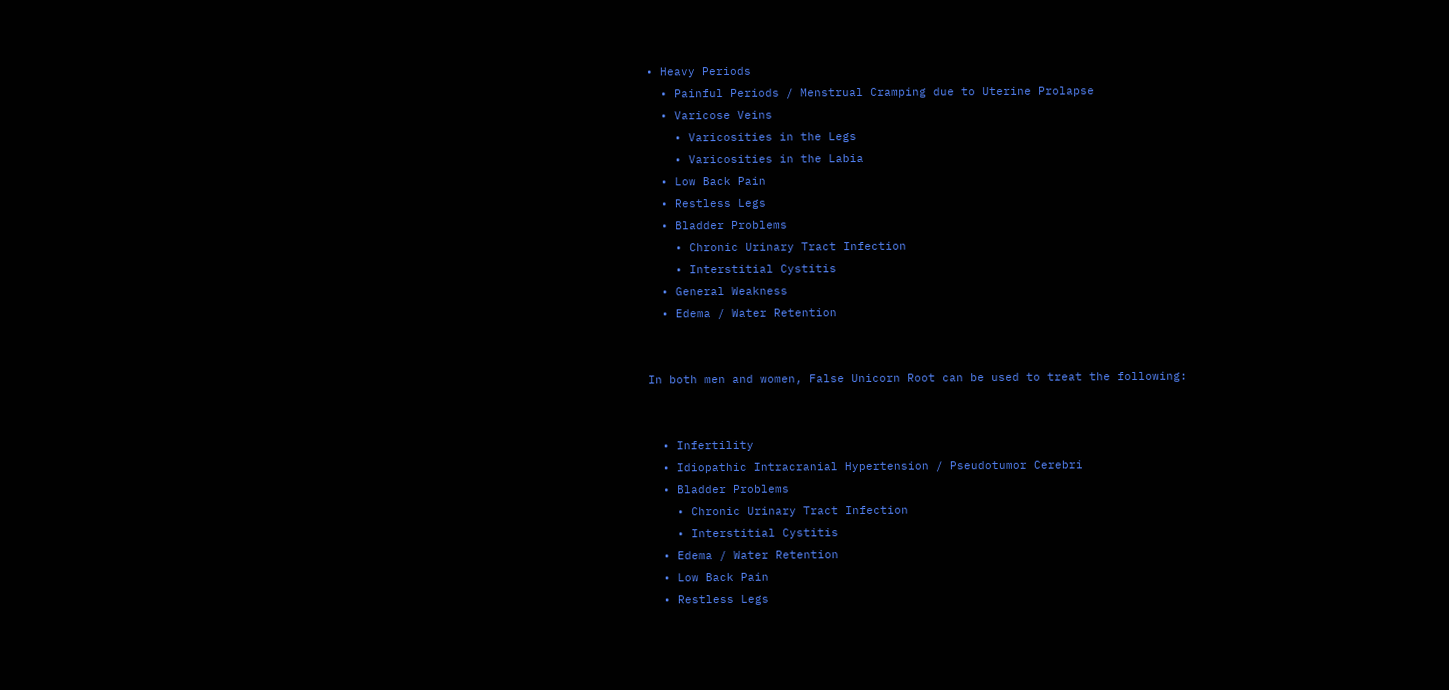• Heavy Periods
  • Painful Periods / Menstrual Cramping due to Uterine Prolapse
  • Varicose Veins
    • Varicosities in the Legs
    • Varicosities in the Labia
  • Low Back Pain
  • Restless Legs
  • Bladder Problems
    • Chronic Urinary Tract Infection
    • Interstitial Cystitis
  • General Weakness
  • Edema / Water Retention


In both men and women, False Unicorn Root can be used to treat the following:


  • Infertility
  • Idiopathic Intracranial Hypertension / Pseudotumor Cerebri
  • Bladder Problems
    • Chronic Urinary Tract Infection
    • Interstitial Cystitis
  • Edema / Water Retention
  • Low Back Pain
  • Restless Legs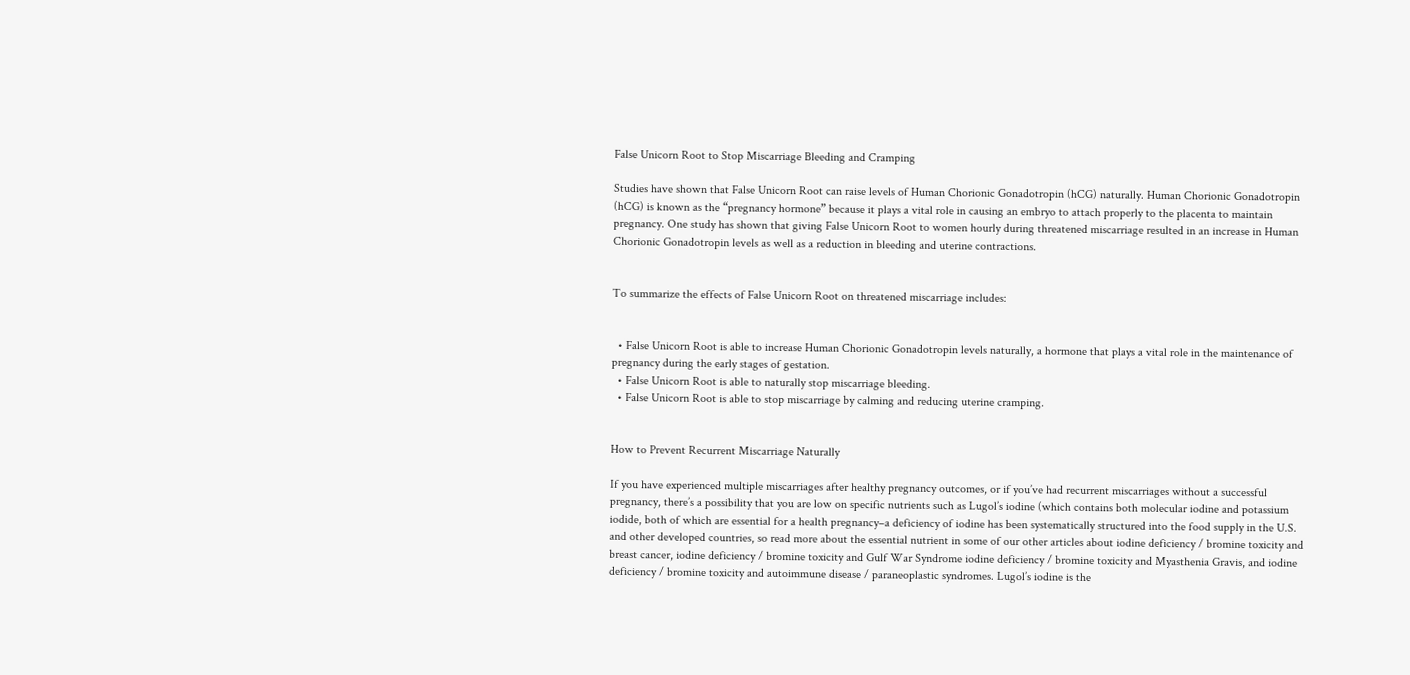False Unicorn Root to Stop Miscarriage Bleeding and Cramping

Studies have shown that False Unicorn Root can raise levels of Human Chorionic Gonadotropin (hCG) naturally. Human Chorionic Gonadotropin (hCG) is known as the “pregnancy hormone” because it plays a vital role in causing an embryo to attach properly to the placenta to maintain pregnancy. One study has shown that giving False Unicorn Root to women hourly during threatened miscarriage resulted in an increase in Human Chorionic Gonadotropin levels as well as a reduction in bleeding and uterine contractions.


To summarize the effects of False Unicorn Root on threatened miscarriage includes:


  • False Unicorn Root is able to increase Human Chorionic Gonadotropin levels naturally, a hormone that plays a vital role in the maintenance of pregnancy during the early stages of gestation.
  • False Unicorn Root is able to naturally stop miscarriage bleeding.
  • False Unicorn Root is able to stop miscarriage by calming and reducing uterine cramping.


How to Prevent Recurrent Miscarriage Naturally

If you have experienced multiple miscarriages after healthy pregnancy outcomes, or if you’ve had recurrent miscarriages without a successful pregnancy, there’s a possibility that you are low on specific nutrients such as Lugol’s iodine (which contains both molecular iodine and potassium iodide, both of which are essential for a health pregnancy–a deficiency of iodine has been systematically structured into the food supply in the U.S. and other developed countries, so read more about the essential nutrient in some of our other articles about iodine deficiency / bromine toxicity and breast cancer, iodine deficiency / bromine toxicity and Gulf War Syndrome iodine deficiency / bromine toxicity and Myasthenia Gravis, and iodine deficiency / bromine toxicity and autoimmune disease / paraneoplastic syndromes. Lugol’s iodine is the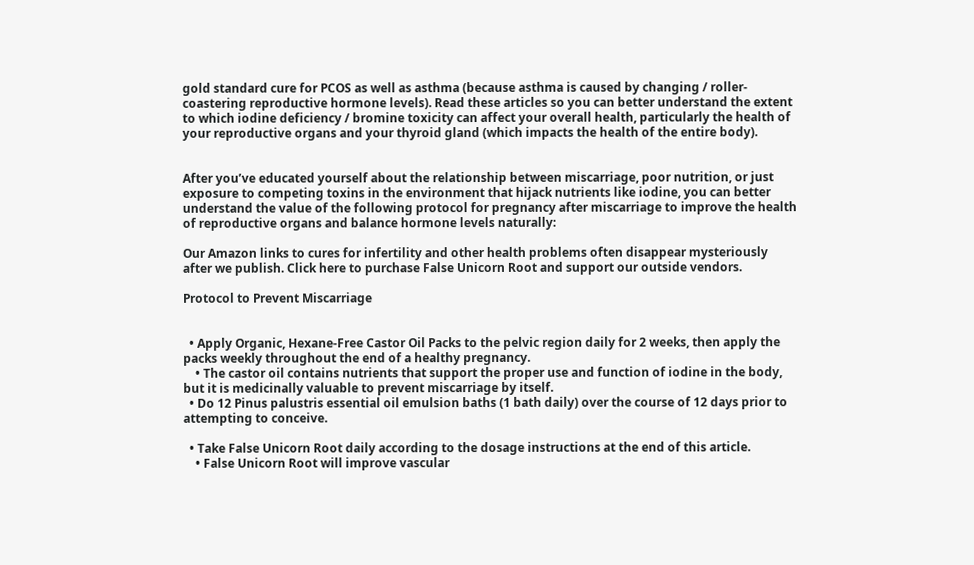gold standard cure for PCOS as well as asthma (because asthma is caused by changing / roller-coastering reproductive hormone levels). Read these articles so you can better understand the extent to which iodine deficiency / bromine toxicity can affect your overall health, particularly the health of your reproductive organs and your thyroid gland (which impacts the health of the entire body).


After you’ve educated yourself about the relationship between miscarriage, poor nutrition, or just exposure to competing toxins in the environment that hijack nutrients like iodine, you can better understand the value of the following protocol for pregnancy after miscarriage to improve the health of reproductive organs and balance hormone levels naturally:

Our Amazon links to cures for infertility and other health problems often disappear mysteriously after we publish. Click here to purchase False Unicorn Root and support our outside vendors.

Protocol to Prevent Miscarriage


  • Apply Organic, Hexane-Free Castor Oil Packs to the pelvic region daily for 2 weeks, then apply the packs weekly throughout the end of a healthy pregnancy.
    • The castor oil contains nutrients that support the proper use and function of iodine in the body, but it is medicinally valuable to prevent miscarriage by itself.
  • Do 12 Pinus palustris essential oil emulsion baths (1 bath daily) over the course of 12 days prior to attempting to conceive.

  • Take False Unicorn Root daily according to the dosage instructions at the end of this article.
    • False Unicorn Root will improve vascular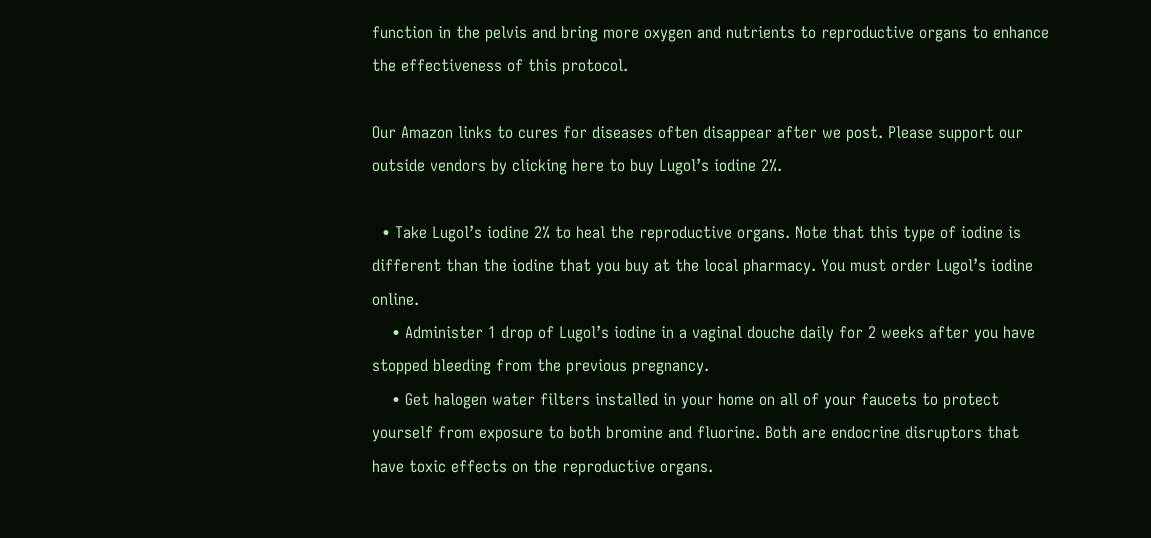function in the pelvis and bring more oxygen and nutrients to reproductive organs to enhance the effectiveness of this protocol.

Our Amazon links to cures for diseases often disappear after we post. Please support our outside vendors by clicking here to buy Lugol’s iodine 2%.

  • Take Lugol’s iodine 2% to heal the reproductive organs. Note that this type of iodine is different than the iodine that you buy at the local pharmacy. You must order Lugol’s iodine online.
    • Administer 1 drop of Lugol’s iodine in a vaginal douche daily for 2 weeks after you have stopped bleeding from the previous pregnancy.
    • Get halogen water filters installed in your home on all of your faucets to protect yourself from exposure to both bromine and fluorine. Both are endocrine disruptors that have toxic effects on the reproductive organs.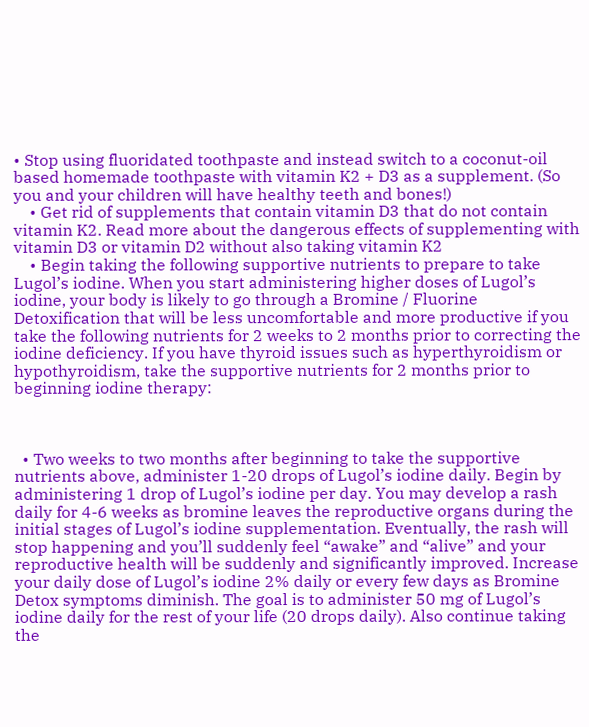• Stop using fluoridated toothpaste and instead switch to a coconut-oil based homemade toothpaste with vitamin K2 + D3 as a supplement. (So you and your children will have healthy teeth and bones!)
    • Get rid of supplements that contain vitamin D3 that do not contain vitamin K2. Read more about the dangerous effects of supplementing with vitamin D3 or vitamin D2 without also taking vitamin K2
    • Begin taking the following supportive nutrients to prepare to take Lugol’s iodine. When you start administering higher doses of Lugol’s iodine, your body is likely to go through a Bromine / Fluorine Detoxification that will be less uncomfortable and more productive if you take the following nutrients for 2 weeks to 2 months prior to correcting the iodine deficiency. If you have thyroid issues such as hyperthyroidism or hypothyroidism, take the supportive nutrients for 2 months prior to beginning iodine therapy:



  • Two weeks to two months after beginning to take the supportive nutrients above, administer 1-20 drops of Lugol’s iodine daily. Begin by administering 1 drop of Lugol’s iodine per day. You may develop a rash daily for 4-6 weeks as bromine leaves the reproductive organs during the initial stages of Lugol’s iodine supplementation. Eventually, the rash will stop happening and you’ll suddenly feel “awake” and “alive” and your reproductive health will be suddenly and significantly improved. Increase your daily dose of Lugol’s iodine 2% daily or every few days as Bromine Detox symptoms diminish. The goal is to administer 50 mg of Lugol’s iodine daily for the rest of your life (20 drops daily). Also continue taking the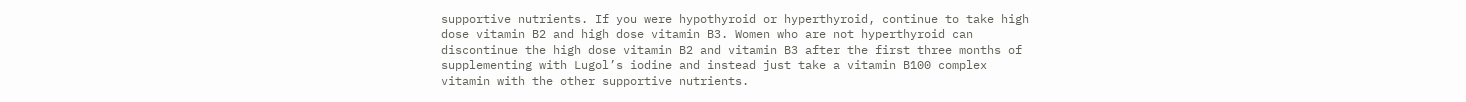supportive nutrients. If you were hypothyroid or hyperthyroid, continue to take high dose vitamin B2 and high dose vitamin B3. Women who are not hyperthyroid can discontinue the high dose vitamin B2 and vitamin B3 after the first three months of supplementing with Lugol’s iodine and instead just take a vitamin B100 complex vitamin with the other supportive nutrients.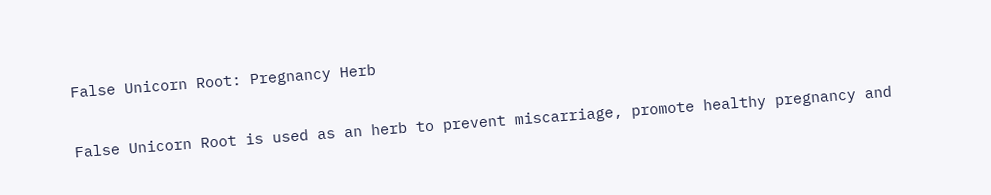False Unicorn Root: Pregnancy Herb

False Unicorn Root is used as an herb to prevent miscarriage, promote healthy pregnancy and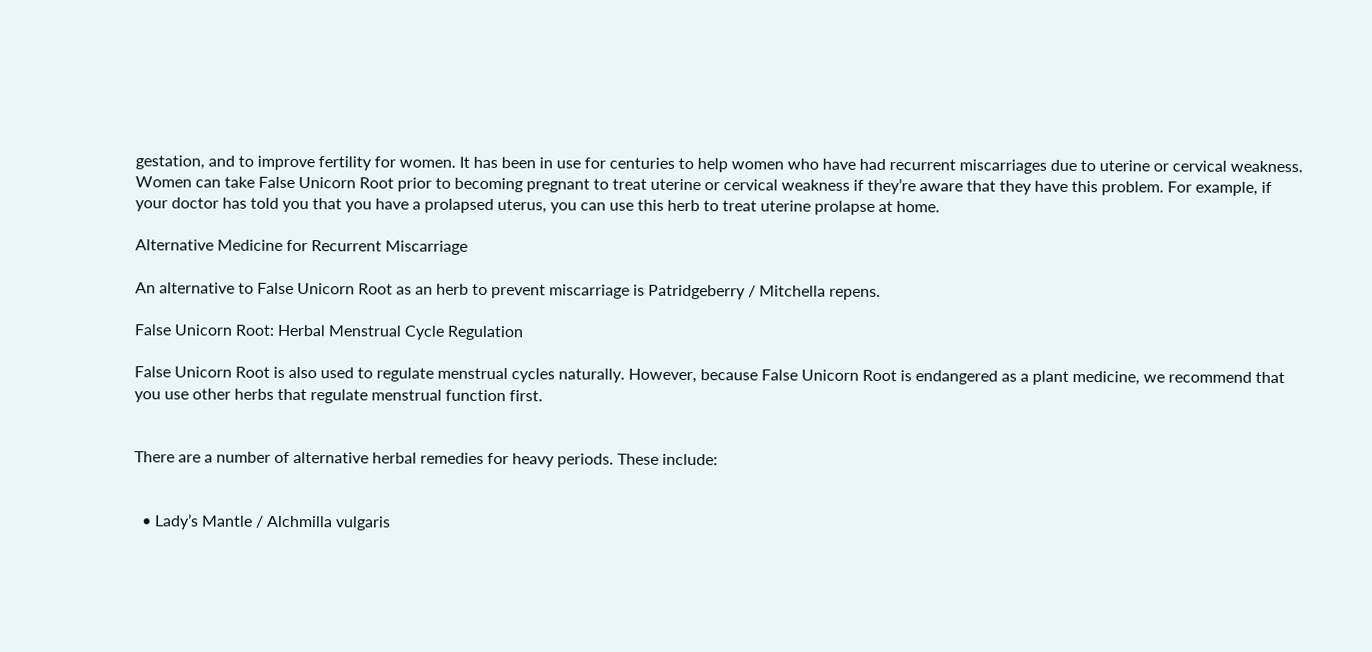gestation, and to improve fertility for women. It has been in use for centuries to help women who have had recurrent miscarriages due to uterine or cervical weakness. Women can take False Unicorn Root prior to becoming pregnant to treat uterine or cervical weakness if they’re aware that they have this problem. For example, if your doctor has told you that you have a prolapsed uterus, you can use this herb to treat uterine prolapse at home.

Alternative Medicine for Recurrent Miscarriage

An alternative to False Unicorn Root as an herb to prevent miscarriage is Patridgeberry / Mitchella repens.

False Unicorn Root: Herbal Menstrual Cycle Regulation

False Unicorn Root is also used to regulate menstrual cycles naturally. However, because False Unicorn Root is endangered as a plant medicine, we recommend that you use other herbs that regulate menstrual function first.


There are a number of alternative herbal remedies for heavy periods. These include:


  • Lady’s Mantle / Alchmilla vulgaris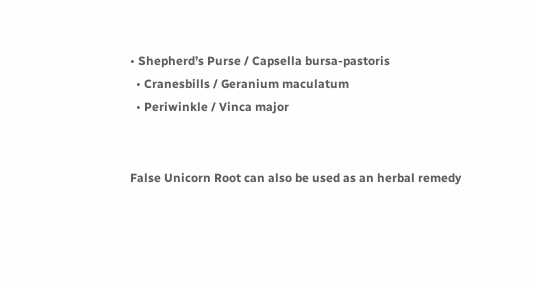• Shepherd’s Purse / Capsella bursa-pastoris
  • Cranesbills / Geranium maculatum
  • Periwinkle / Vinca major


False Unicorn Root can also be used as an herbal remedy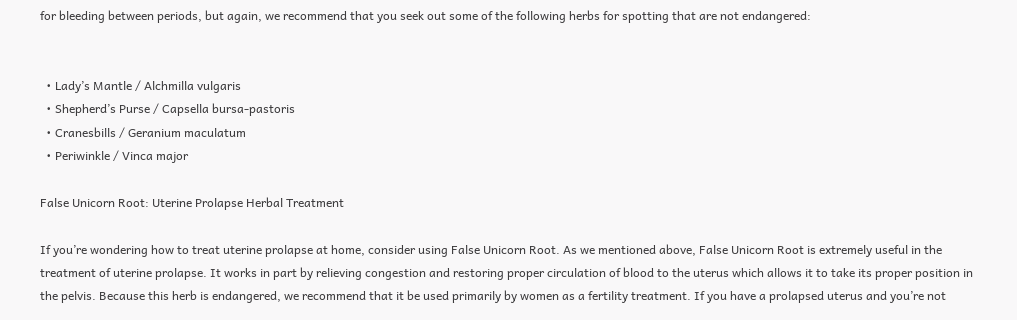for bleeding between periods, but again, we recommend that you seek out some of the following herbs for spotting that are not endangered:


  • Lady’s Mantle / Alchmilla vulgaris
  • Shepherd’s Purse / Capsella bursa-pastoris
  • Cranesbills / Geranium maculatum
  • Periwinkle / Vinca major

False Unicorn Root: Uterine Prolapse Herbal Treatment

If you’re wondering how to treat uterine prolapse at home, consider using False Unicorn Root. As we mentioned above, False Unicorn Root is extremely useful in the treatment of uterine prolapse. It works in part by relieving congestion and restoring proper circulation of blood to the uterus which allows it to take its proper position in the pelvis. Because this herb is endangered, we recommend that it be used primarily by women as a fertility treatment. If you have a prolapsed uterus and you’re not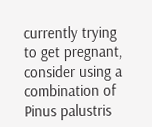currently trying to get pregnant, consider using a combination of Pinus palustris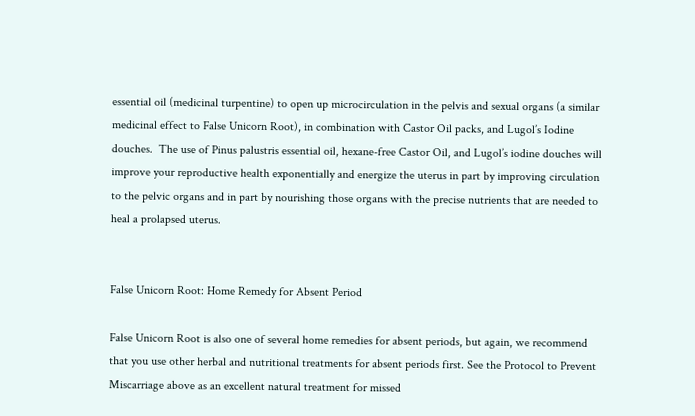essential oil (medicinal turpentine) to open up microcirculation in the pelvis and sexual organs (a similar medicinal effect to False Unicorn Root), in combination with Castor Oil packs, and Lugol’s Iodine douches.  The use of Pinus palustris essential oil, hexane-free Castor Oil, and Lugol’s iodine douches will improve your reproductive health exponentially and energize the uterus in part by improving circulation to the pelvic organs and in part by nourishing those organs with the precise nutrients that are needed to heal a prolapsed uterus.


False Unicorn Root: Home Remedy for Absent Period

False Unicorn Root is also one of several home remedies for absent periods, but again, we recommend that you use other herbal and nutritional treatments for absent periods first. See the Protocol to Prevent Miscarriage above as an excellent natural treatment for missed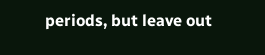periods, but leave out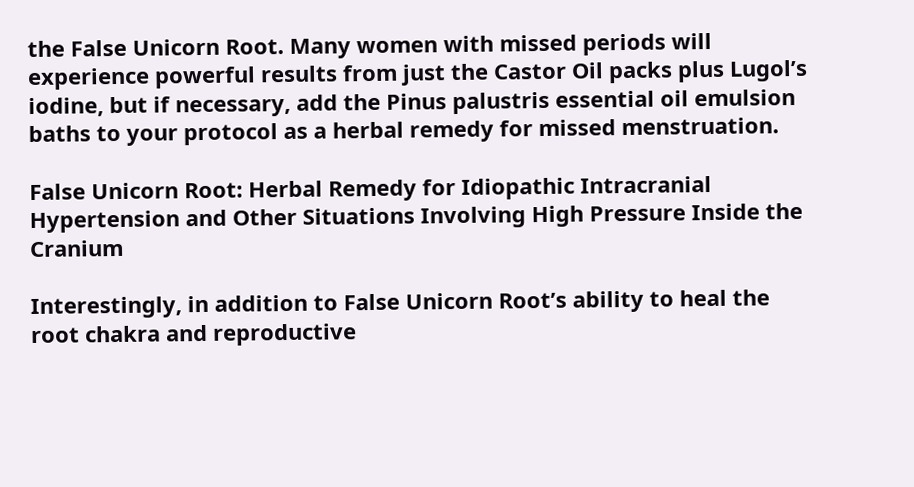the False Unicorn Root. Many women with missed periods will experience powerful results from just the Castor Oil packs plus Lugol’s iodine, but if necessary, add the Pinus palustris essential oil emulsion baths to your protocol as a herbal remedy for missed menstruation.

False Unicorn Root: Herbal Remedy for Idiopathic Intracranial Hypertension and Other Situations Involving High Pressure Inside the Cranium

Interestingly, in addition to False Unicorn Root’s ability to heal the root chakra and reproductive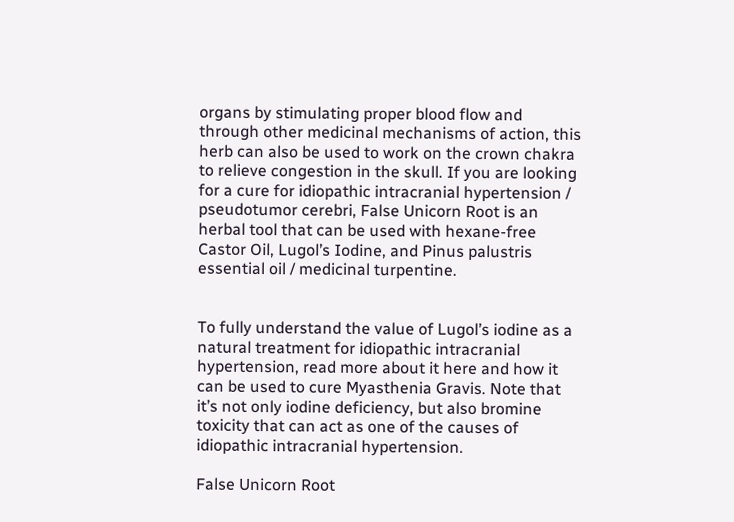organs by stimulating proper blood flow and through other medicinal mechanisms of action, this herb can also be used to work on the crown chakra to relieve congestion in the skull. If you are looking for a cure for idiopathic intracranial hypertension / pseudotumor cerebri, False Unicorn Root is an herbal tool that can be used with hexane-free Castor Oil, Lugol’s Iodine, and Pinus palustris essential oil / medicinal turpentine.


To fully understand the value of Lugol’s iodine as a natural treatment for idiopathic intracranial hypertension, read more about it here and how it can be used to cure Myasthenia Gravis. Note that it’s not only iodine deficiency, but also bromine toxicity that can act as one of the causes of idiopathic intracranial hypertension.

False Unicorn Root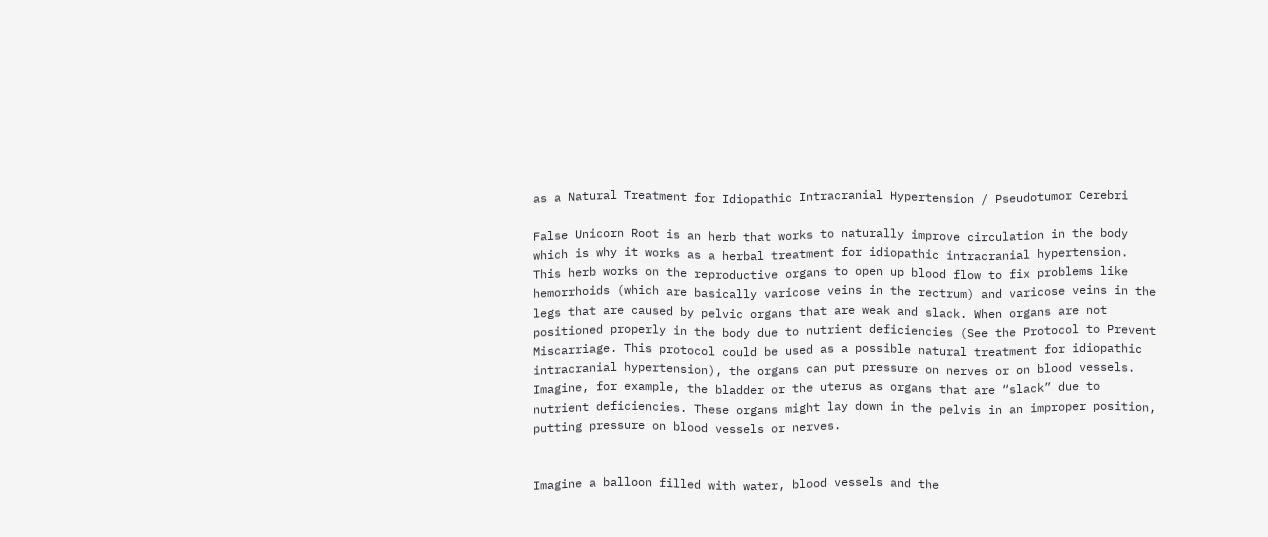as a Natural Treatment for Idiopathic Intracranial Hypertension / Pseudotumor Cerebri

False Unicorn Root is an herb that works to naturally improve circulation in the body which is why it works as a herbal treatment for idiopathic intracranial hypertension. This herb works on the reproductive organs to open up blood flow to fix problems like hemorrhoids (which are basically varicose veins in the rectrum) and varicose veins in the legs that are caused by pelvic organs that are weak and slack. When organs are not positioned properly in the body due to nutrient deficiencies (See the Protocol to Prevent Miscarriage. This protocol could be used as a possible natural treatment for idiopathic intracranial hypertension), the organs can put pressure on nerves or on blood vessels. Imagine, for example, the bladder or the uterus as organs that are “slack” due to nutrient deficiencies. These organs might lay down in the pelvis in an improper position, putting pressure on blood vessels or nerves.


Imagine a balloon filled with water, blood vessels and the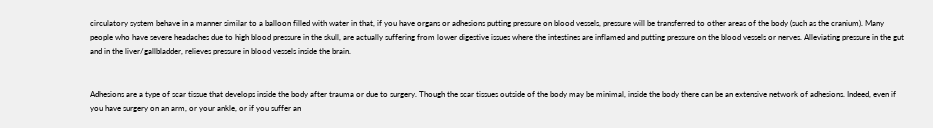circulatory system behave in a manner similar to a balloon filled with water in that, if you have organs or adhesions putting pressure on blood vessels, pressure will be transferred to other areas of the body (such as the cranium). Many people who have severe headaches due to high blood pressure in the skull, are actually suffering from lower digestive issues where the intestines are inflamed and putting pressure on the blood vessels or nerves. Alleviating pressure in the gut and in the liver/gallbladder, relieves pressure in blood vessels inside the brain.


Adhesions are a type of scar tissue that develops inside the body after trauma or due to surgery. Though the scar tissues outside of the body may be minimal, inside the body there can be an extensive network of adhesions. Indeed, even if you have surgery on an arm, or your ankle, or if you suffer an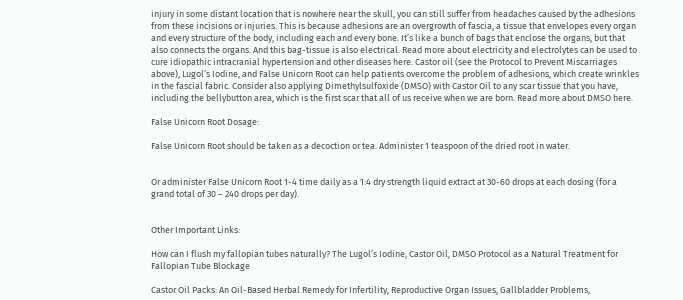injury in some distant location that is nowhere near the skull, you can still suffer from headaches caused by the adhesions from these incisions or injuries. This is because adhesions are an overgrowth of fascia, a tissue that envelopes every organ and every structure of the body, including each and every bone. It’s like a bunch of bags that enclose the organs, but that also connects the organs. And this bag-tissue is also electrical. Read more about electricity and electrolytes can be used to cure idiopathic intracranial hypertension and other diseases here. Castor oil (see the Protocol to Prevent Miscarriages above), Lugol’s Iodine, and False Unicorn Root can help patients overcome the problem of adhesions, which create wrinkles in the fascial fabric. Consider also applying Dimethylsulfoxide (DMSO) with Castor Oil to any scar tissue that you have, including the bellybutton area, which is the first scar that all of us receive when we are born. Read more about DMSO here.

False Unicorn Root Dosage:

False Unicorn Root should be taken as a decoction or tea. Administer 1 teaspoon of the dried root in water.


Or administer False Unicorn Root 1-4 time daily as a 1:4 dry strength liquid extract at 30-60 drops at each dosing (for a grand total of 30 – 240 drops per day).


Other Important Links:

How can I flush my fallopian tubes naturally? The Lugol’s Iodine, Castor Oil, DMSO Protocol as a Natural Treatment for Fallopian Tube Blockage

Castor Oil Packs: An Oil-Based Herbal Remedy for Infertility, Reproductive Organ Issues, Gallbladder Problems,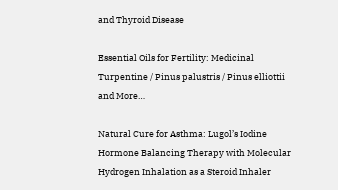and Thyroid Disease

Essential Oils for Fertility: Medicinal Turpentine / Pinus palustris / Pinus elliottii and More…

Natural Cure for Asthma: Lugol’s Iodine Hormone Balancing Therapy with Molecular Hydrogen Inhalation as a Steroid Inhaler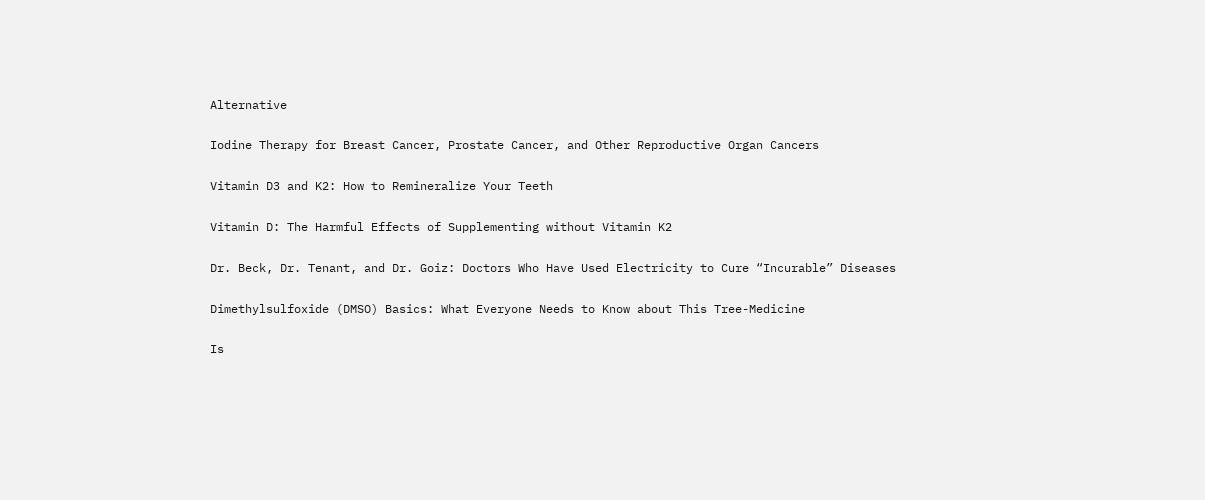Alternative

Iodine Therapy for Breast Cancer, Prostate Cancer, and Other Reproductive Organ Cancers

Vitamin D3 and K2: How to Remineralize Your Teeth

Vitamin D: The Harmful Effects of Supplementing without Vitamin K2

Dr. Beck, Dr. Tenant, and Dr. Goiz: Doctors Who Have Used Electricity to Cure “Incurable” Diseases

Dimethylsulfoxide (DMSO) Basics: What Everyone Needs to Know about This Tree-Medicine

Is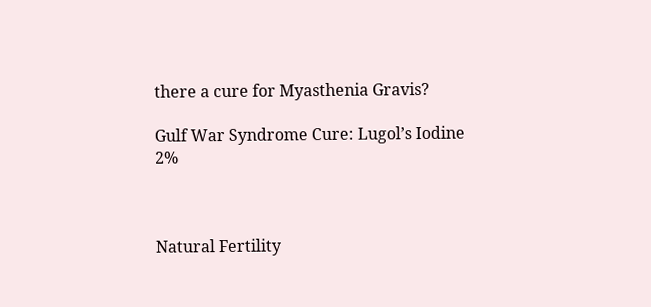there a cure for Myasthenia Gravis?

Gulf War Syndrome Cure: Lugol’s Iodine 2%



Natural Fertility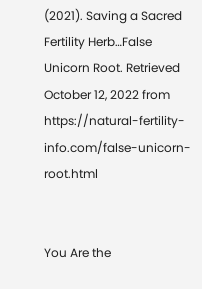(2021). Saving a Sacred Fertility Herb…False Unicorn Root. Retrieved October 12, 2022 from https://natural-fertility-info.com/false-unicorn-root.html


You Are the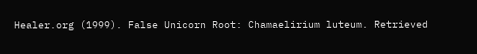Healer.org (1999). False Unicorn Root: Chamaelirium luteum. Retrieved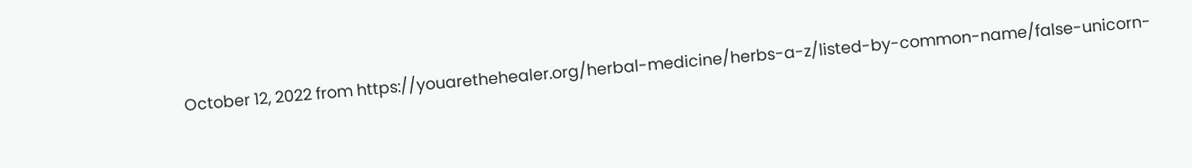October 12, 2022 from https://youarethehealer.org/herbal-medicine/herbs-a-z/listed-by-common-name/false-unicorn-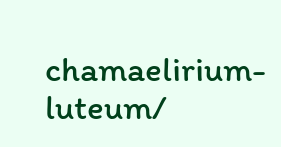chamaelirium-luteum/